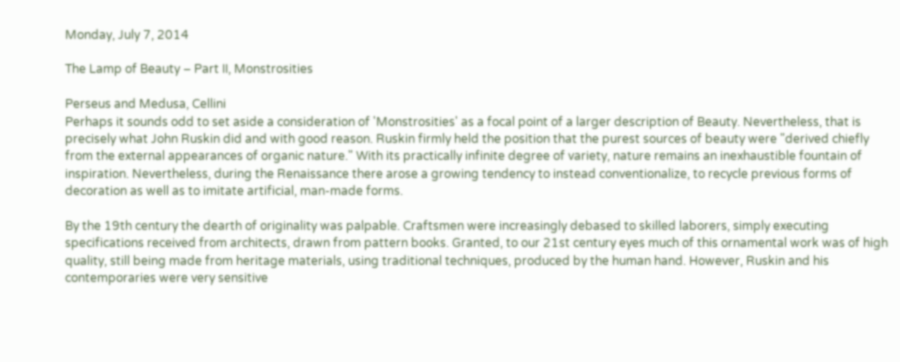Monday, July 7, 2014

The Lamp of Beauty – Part II, Monstrosities

Perseus and Medusa, Cellini
Perhaps it sounds odd to set aside a consideration of 'Monstrosities' as a focal point of a larger description of Beauty. Nevertheless, that is precisely what John Ruskin did and with good reason. Ruskin firmly held the position that the purest sources of beauty were "derived chiefly from the external appearances of organic nature." With its practically infinite degree of variety, nature remains an inexhaustible fountain of inspiration. Nevertheless, during the Renaissance there arose a growing tendency to instead conventionalize, to recycle previous forms of decoration as well as to imitate artificial, man-made forms.

By the 19th century the dearth of originality was palpable. Craftsmen were increasingly debased to skilled laborers, simply executing specifications received from architects, drawn from pattern books. Granted, to our 21st century eyes much of this ornamental work was of high quality, still being made from heritage materials, using traditional techniques, produced by the human hand. However, Ruskin and his contemporaries were very sensitive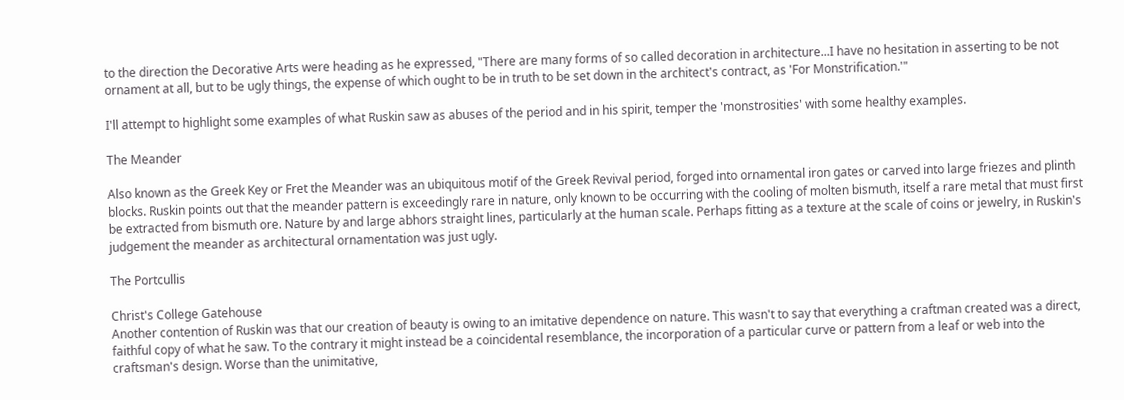to the direction the Decorative Arts were heading as he expressed, "There are many forms of so called decoration in architecture...I have no hesitation in asserting to be not ornament at all, but to be ugly things, the expense of which ought to be in truth to be set down in the architect's contract, as 'For Monstrification.'"

I'll attempt to highlight some examples of what Ruskin saw as abuses of the period and in his spirit, temper the 'monstrosities' with some healthy examples.

The Meander

Also known as the Greek Key or Fret the Meander was an ubiquitous motif of the Greek Revival period, forged into ornamental iron gates or carved into large friezes and plinth blocks. Ruskin points out that the meander pattern is exceedingly rare in nature, only known to be occurring with the cooling of molten bismuth, itself a rare metal that must first be extracted from bismuth ore. Nature by and large abhors straight lines, particularly at the human scale. Perhaps fitting as a texture at the scale of coins or jewelry, in Ruskin's judgement the meander as architectural ornamentation was just ugly.

The Portcullis

Christ's College Gatehouse
Another contention of Ruskin was that our creation of beauty is owing to an imitative dependence on nature. This wasn't to say that everything a craftman created was a direct, faithful copy of what he saw. To the contrary it might instead be a coincidental resemblance, the incorporation of a particular curve or pattern from a leaf or web into the craftsman's design. Worse than the unimitative,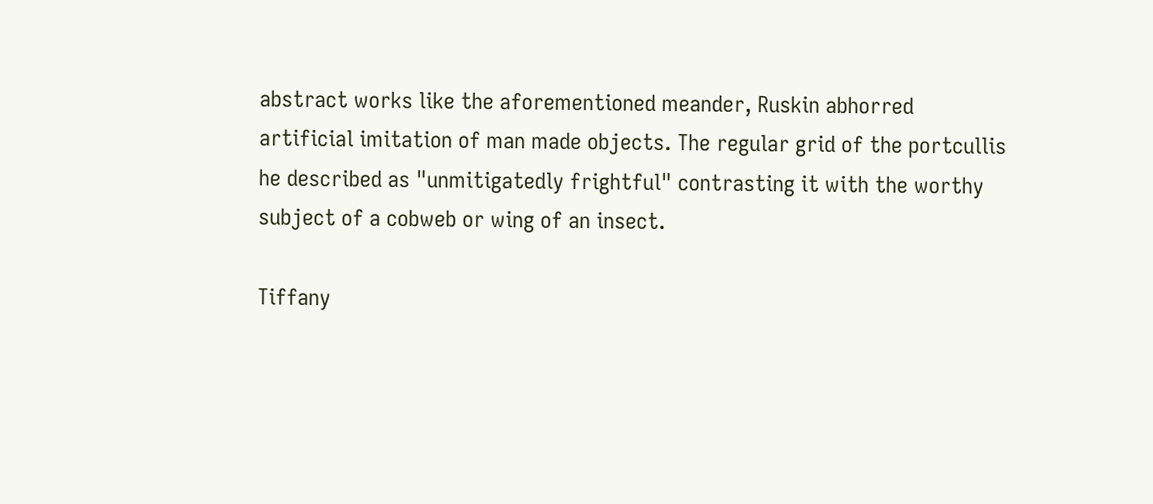abstract works like the aforementioned meander, Ruskin abhorred artificial imitation of man made objects. The regular grid of the portcullis he described as "unmitigatedly frightful" contrasting it with the worthy subject of a cobweb or wing of an insect.

Tiffany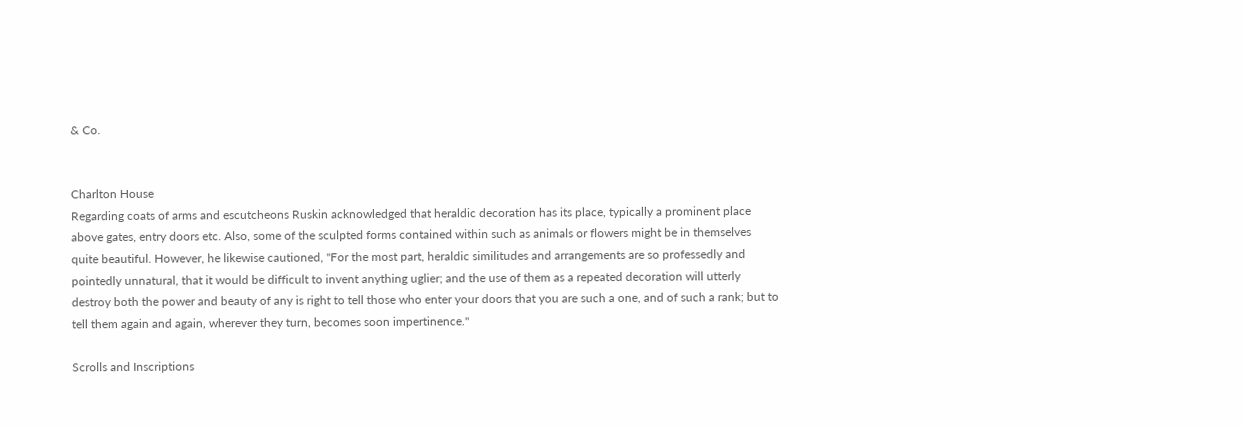& Co.


Charlton House
Regarding coats of arms and escutcheons Ruskin acknowledged that heraldic decoration has its place, typically a prominent place above gates, entry doors etc. Also, some of the sculpted forms contained within such as animals or flowers might be in themselves quite beautiful. However, he likewise cautioned, "For the most part, heraldic similitudes and arrangements are so professedly and pointedly unnatural, that it would be difficult to invent anything uglier; and the use of them as a repeated decoration will utterly destroy both the power and beauty of any is right to tell those who enter your doors that you are such a one, and of such a rank; but to tell them again and again, wherever they turn, becomes soon impertinence."

Scrolls and Inscriptions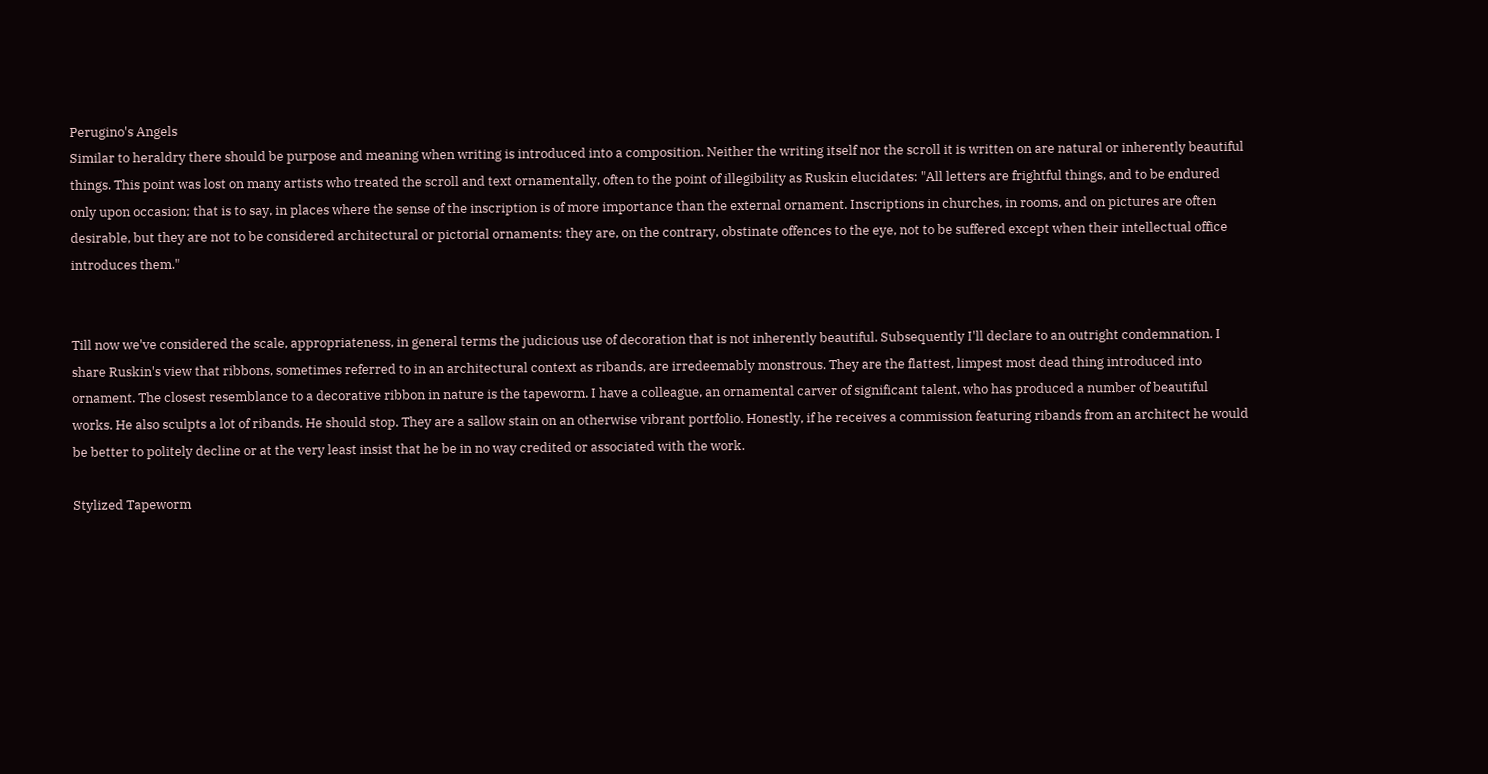Perugino's Angels
Similar to heraldry there should be purpose and meaning when writing is introduced into a composition. Neither the writing itself nor the scroll it is written on are natural or inherently beautiful things. This point was lost on many artists who treated the scroll and text ornamentally, often to the point of illegibility as Ruskin elucidates: "All letters are frightful things, and to be endured only upon occasion; that is to say, in places where the sense of the inscription is of more importance than the external ornament. Inscriptions in churches, in rooms, and on pictures are often desirable, but they are not to be considered architectural or pictorial ornaments: they are, on the contrary, obstinate offences to the eye, not to be suffered except when their intellectual office introduces them."


Till now we've considered the scale, appropriateness, in general terms the judicious use of decoration that is not inherently beautiful. Subsequently I'll declare to an outright condemnation. I share Ruskin's view that ribbons, sometimes referred to in an architectural context as ribands, are irredeemably monstrous. They are the flattest, limpest most dead thing introduced into ornament. The closest resemblance to a decorative ribbon in nature is the tapeworm. I have a colleague, an ornamental carver of significant talent, who has produced a number of beautiful works. He also sculpts a lot of ribands. He should stop. They are a sallow stain on an otherwise vibrant portfolio. Honestly, if he receives a commission featuring ribands from an architect he would be better to politely decline or at the very least insist that he be in no way credited or associated with the work.

Stylized Tapeworm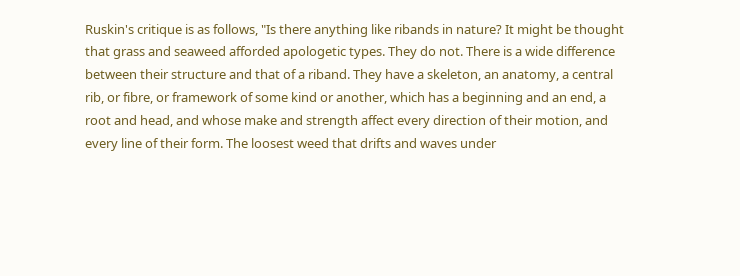Ruskin's critique is as follows, "Is there anything like ribands in nature? It might be thought that grass and seaweed afforded apologetic types. They do not. There is a wide difference between their structure and that of a riband. They have a skeleton, an anatomy, a central rib, or fibre, or framework of some kind or another, which has a beginning and an end, a root and head, and whose make and strength affect every direction of their motion, and every line of their form. The loosest weed that drifts and waves under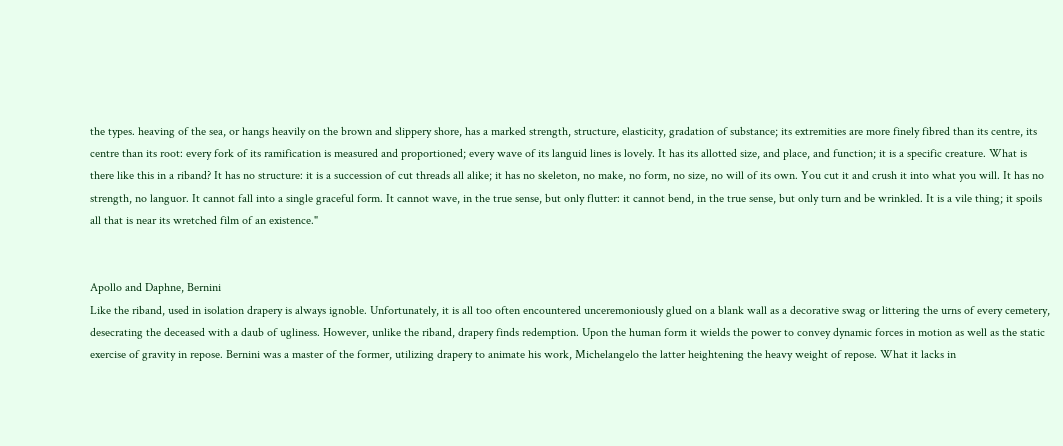the types. heaving of the sea, or hangs heavily on the brown and slippery shore, has a marked strength, structure, elasticity, gradation of substance; its extremities are more finely fibred than its centre, its centre than its root: every fork of its ramification is measured and proportioned; every wave of its languid lines is lovely. It has its allotted size, and place, and function; it is a specific creature. What is there like this in a riband? It has no structure: it is a succession of cut threads all alike; it has no skeleton, no make, no form, no size, no will of its own. You cut it and crush it into what you will. It has no strength, no languor. It cannot fall into a single graceful form. It cannot wave, in the true sense, but only flutter: it cannot bend, in the true sense, but only turn and be wrinkled. It is a vile thing; it spoils all that is near its wretched film of an existence."


Apollo and Daphne, Bernini
Like the riband, used in isolation drapery is always ignoble. Unfortunately, it is all too often encountered unceremoniously glued on a blank wall as a decorative swag or littering the urns of every cemetery, desecrating the deceased with a daub of ugliness. However, unlike the riband, drapery finds redemption. Upon the human form it wields the power to convey dynamic forces in motion as well as the static exercise of gravity in repose. Bernini was a master of the former, utilizing drapery to animate his work, Michelangelo the latter heightening the heavy weight of repose. What it lacks in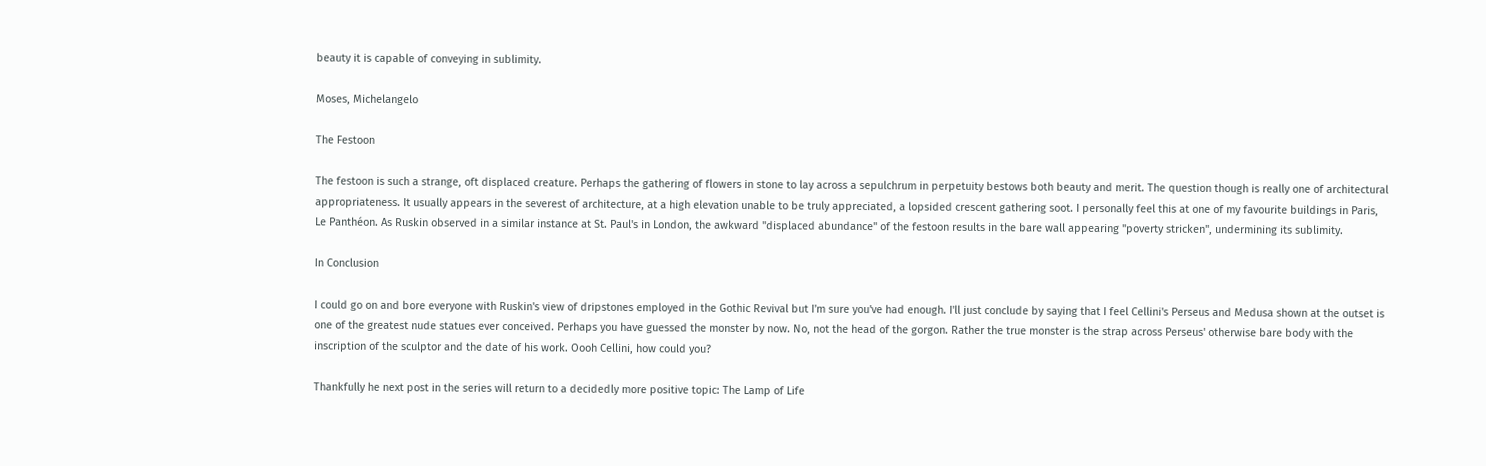beauty it is capable of conveying in sublimity.

Moses, Michelangelo

The Festoon

The festoon is such a strange, oft displaced creature. Perhaps the gathering of flowers in stone to lay across a sepulchrum in perpetuity bestows both beauty and merit. The question though is really one of architectural appropriateness. It usually appears in the severest of architecture, at a high elevation unable to be truly appreciated, a lopsided crescent gathering soot. I personally feel this at one of my favourite buildings in Paris, Le Panthéon. As Ruskin observed in a similar instance at St. Paul's in London, the awkward "displaced abundance" of the festoon results in the bare wall appearing "poverty stricken", undermining its sublimity.

In Conclusion

I could go on and bore everyone with Ruskin's view of dripstones employed in the Gothic Revival but I'm sure you've had enough. I'll just conclude by saying that I feel Cellini's Perseus and Medusa shown at the outset is one of the greatest nude statues ever conceived. Perhaps you have guessed the monster by now. No, not the head of the gorgon. Rather the true monster is the strap across Perseus' otherwise bare body with the inscription of the sculptor and the date of his work. Oooh Cellini, how could you?

Thankfully he next post in the series will return to a decidedly more positive topic: The Lamp of Life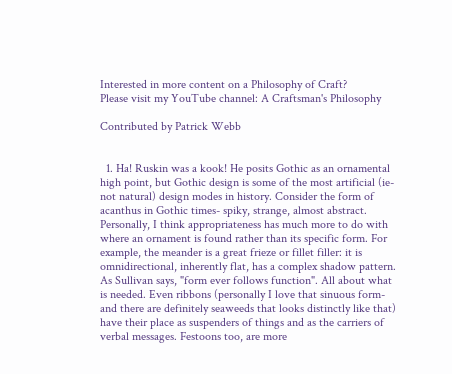Interested in more content on a Philosophy of Craft?
Please visit my YouTube channel: A Craftsman's Philosophy

Contributed by Patrick Webb


  1. Ha! Ruskin was a kook! He posits Gothic as an ornamental high point, but Gothic design is some of the most artificial (ie- not natural) design modes in history. Consider the form of acanthus in Gothic times- spiky, strange, almost abstract. Personally, I think appropriateness has much more to do with where an ornament is found rather than its specific form. For example, the meander is a great frieze or fillet filler: it is omnidirectional, inherently flat, has a complex shadow pattern. As Sullivan says, "form ever follows function". All about what is needed. Even ribbons (personally I love that sinuous form- and there are definitely seaweeds that looks distinctly like that) have their place as suspenders of things and as the carriers of verbal messages. Festoons too, are more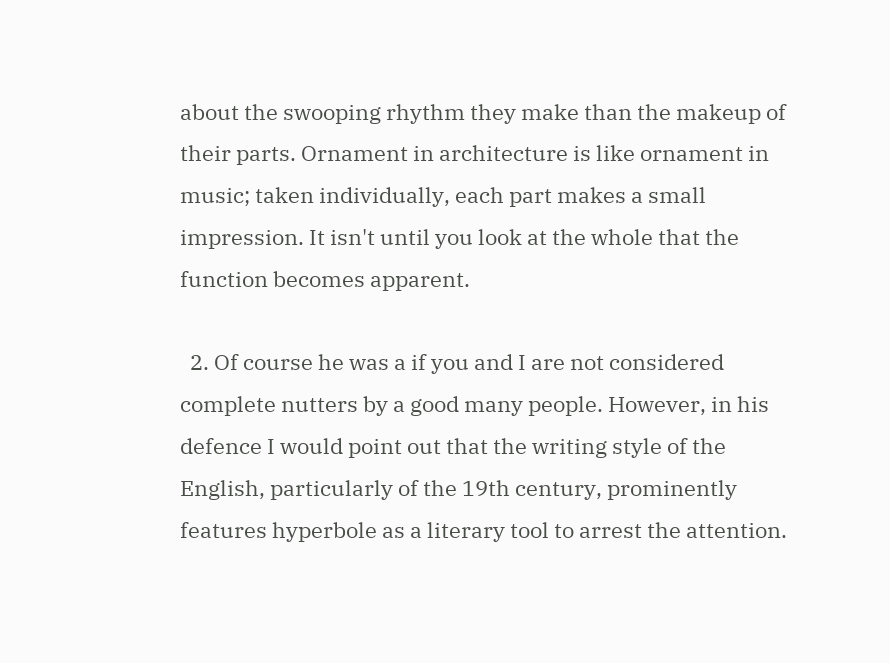about the swooping rhythm they make than the makeup of their parts. Ornament in architecture is like ornament in music; taken individually, each part makes a small impression. It isn't until you look at the whole that the function becomes apparent.

  2. Of course he was a if you and I are not considered complete nutters by a good many people. However, in his defence I would point out that the writing style of the English, particularly of the 19th century, prominently features hyperbole as a literary tool to arrest the attention.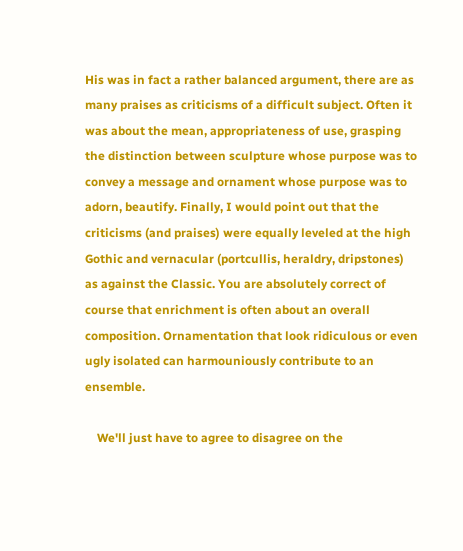His was in fact a rather balanced argument, there are as many praises as criticisms of a difficult subject. Often it was about the mean, appropriateness of use, grasping the distinction between sculpture whose purpose was to convey a message and ornament whose purpose was to adorn, beautify. Finally, I would point out that the criticisms (and praises) were equally leveled at the high Gothic and vernacular (portcullis, heraldry, dripstones) as against the Classic. You are absolutely correct of course that enrichment is often about an overall composition. Ornamentation that look ridiculous or even ugly isolated can harmouniously contribute to an ensemble.

    We'll just have to agree to disagree on the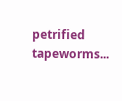petrified tapeworms...